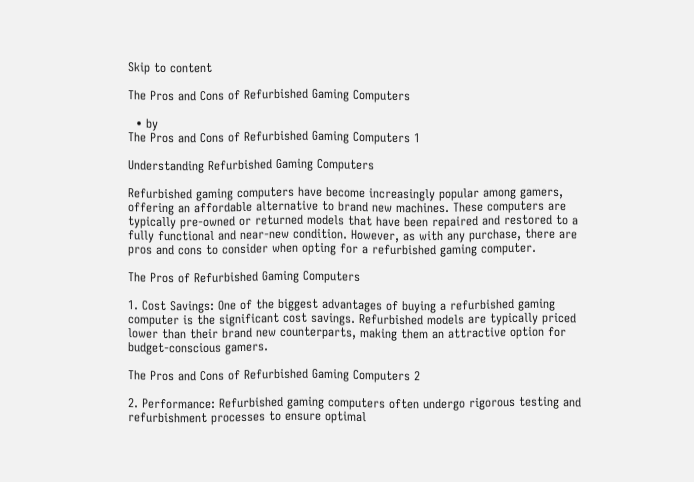Skip to content

The Pros and Cons of Refurbished Gaming Computers

  • by
The Pros and Cons of Refurbished Gaming Computers 1

Understanding Refurbished Gaming Computers

Refurbished gaming computers have become increasingly popular among gamers, offering an affordable alternative to brand new machines. These computers are typically pre-owned or returned models that have been repaired and restored to a fully functional and near-new condition. However, as with any purchase, there are pros and cons to consider when opting for a refurbished gaming computer.

The Pros of Refurbished Gaming Computers

1. Cost Savings: One of the biggest advantages of buying a refurbished gaming computer is the significant cost savings. Refurbished models are typically priced lower than their brand new counterparts, making them an attractive option for budget-conscious gamers.

The Pros and Cons of Refurbished Gaming Computers 2

2. Performance: Refurbished gaming computers often undergo rigorous testing and refurbishment processes to ensure optimal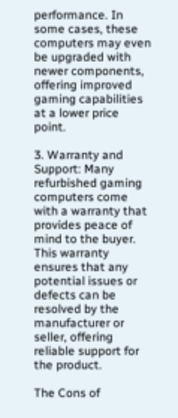performance. In some cases, these computers may even be upgraded with newer components, offering improved gaming capabilities at a lower price point.

3. Warranty and Support: Many refurbished gaming computers come with a warranty that provides peace of mind to the buyer. This warranty ensures that any potential issues or defects can be resolved by the manufacturer or seller, offering reliable support for the product.

The Cons of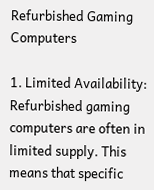Refurbished Gaming Computers

1. Limited Availability: Refurbished gaming computers are often in limited supply. This means that specific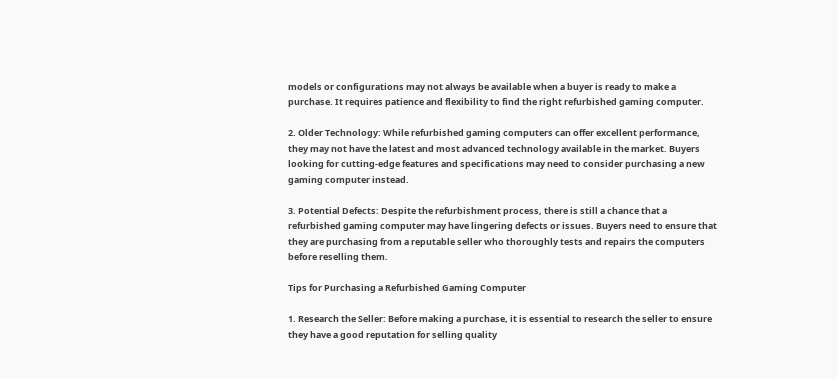models or configurations may not always be available when a buyer is ready to make a purchase. It requires patience and flexibility to find the right refurbished gaming computer.

2. Older Technology: While refurbished gaming computers can offer excellent performance, they may not have the latest and most advanced technology available in the market. Buyers looking for cutting-edge features and specifications may need to consider purchasing a new gaming computer instead.

3. Potential Defects: Despite the refurbishment process, there is still a chance that a refurbished gaming computer may have lingering defects or issues. Buyers need to ensure that they are purchasing from a reputable seller who thoroughly tests and repairs the computers before reselling them.

Tips for Purchasing a Refurbished Gaming Computer

1. Research the Seller: Before making a purchase, it is essential to research the seller to ensure they have a good reputation for selling quality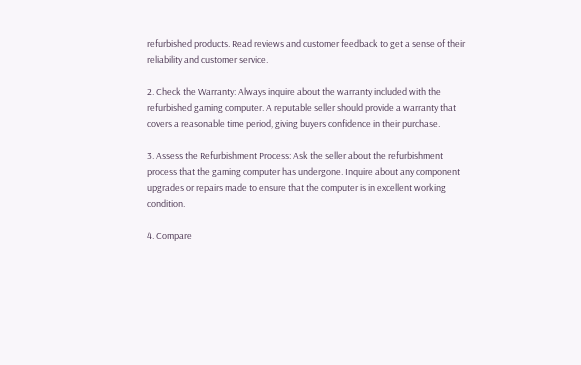refurbished products. Read reviews and customer feedback to get a sense of their reliability and customer service.

2. Check the Warranty: Always inquire about the warranty included with the refurbished gaming computer. A reputable seller should provide a warranty that covers a reasonable time period, giving buyers confidence in their purchase.

3. Assess the Refurbishment Process: Ask the seller about the refurbishment process that the gaming computer has undergone. Inquire about any component upgrades or repairs made to ensure that the computer is in excellent working condition.

4. Compare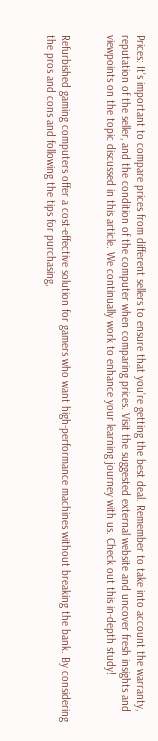Prices: It’s important to compare prices from different sellers to ensure that you’re getting the best deal. Remember to take into account the warranty, reputation of the seller, and the condition of the computer when comparing prices. Visit the suggested external website and uncover fresh insights and viewpoints on the topic discussed in this article. We continually work to enhance your learning journey with us. Check out this in-depth study!


Refurbished gaming computers offer a cost-effective solution for gamers who want high-performance machines without breaking the bank. By considering the pros and cons and following the tips for purchasing,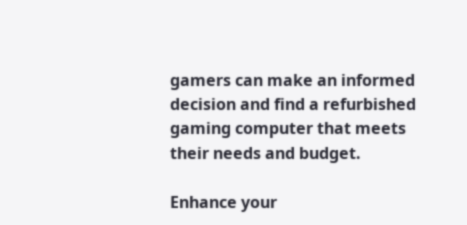gamers can make an informed decision and find a refurbished gaming computer that meets their needs and budget.

Enhance your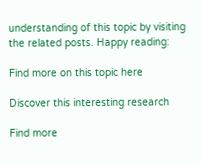understanding of this topic by visiting the related posts. Happy reading:

Find more on this topic here

Discover this interesting research

Find more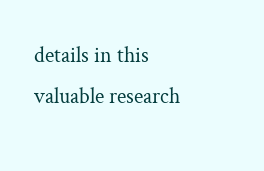details in this valuable research